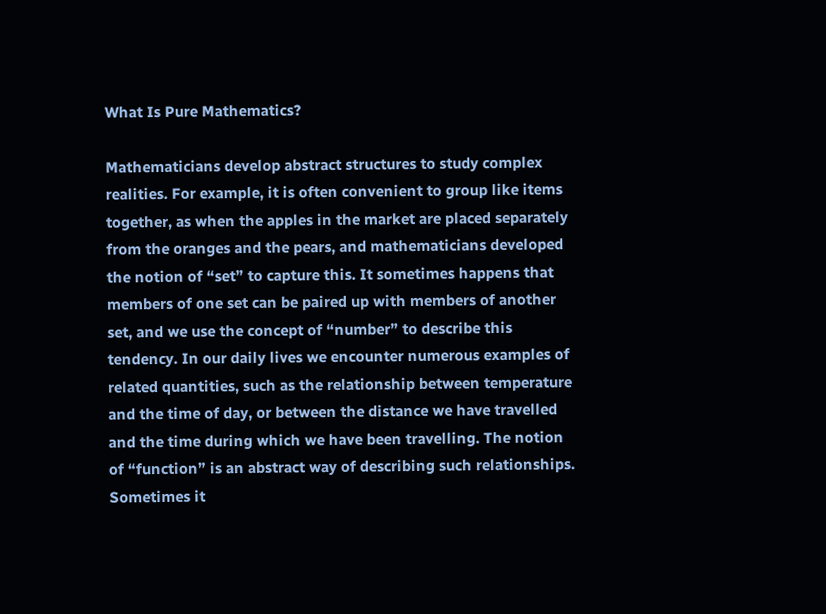What Is Pure Mathematics?

Mathematicians develop abstract structures to study complex realities. For example, it is often convenient to group like items together, as when the apples in the market are placed separately from the oranges and the pears, and mathematicians developed the notion of “set” to capture this. It sometimes happens that members of one set can be paired up with members of another set, and we use the concept of “number” to describe this tendency. In our daily lives we encounter numerous examples of related quantities, such as the relationship between temperature and the time of day, or between the distance we have travelled and the time during which we have been travelling. The notion of “function” is an abstract way of describing such relationships. Sometimes it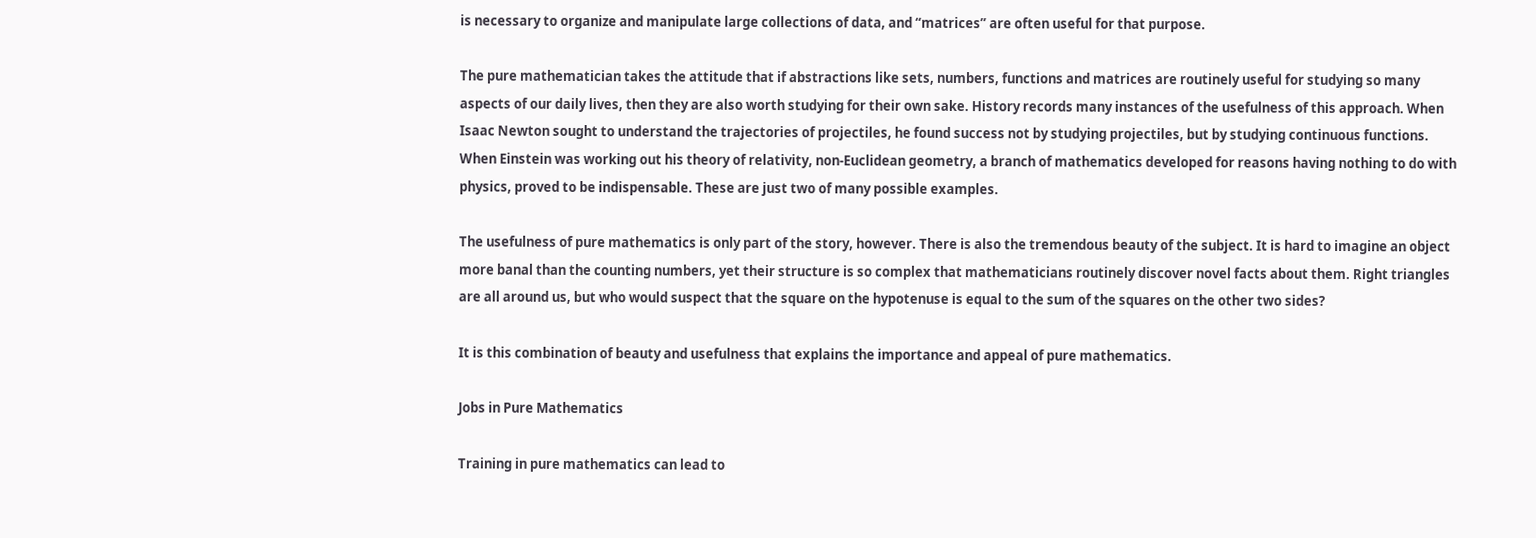is necessary to organize and manipulate large collections of data, and “matrices” are often useful for that purpose.

The pure mathematician takes the attitude that if abstractions like sets, numbers, functions and matrices are routinely useful for studying so many aspects of our daily lives, then they are also worth studying for their own sake. History records many instances of the usefulness of this approach. When Isaac Newton sought to understand the trajectories of projectiles, he found success not by studying projectiles, but by studying continuous functions. When Einstein was working out his theory of relativity, non-Euclidean geometry, a branch of mathematics developed for reasons having nothing to do with physics, proved to be indispensable. These are just two of many possible examples.

The usefulness of pure mathematics is only part of the story, however. There is also the tremendous beauty of the subject. It is hard to imagine an object more banal than the counting numbers, yet their structure is so complex that mathematicians routinely discover novel facts about them. Right triangles are all around us, but who would suspect that the square on the hypotenuse is equal to the sum of the squares on the other two sides?

It is this combination of beauty and usefulness that explains the importance and appeal of pure mathematics.

Jobs in Pure Mathematics

Training in pure mathematics can lead to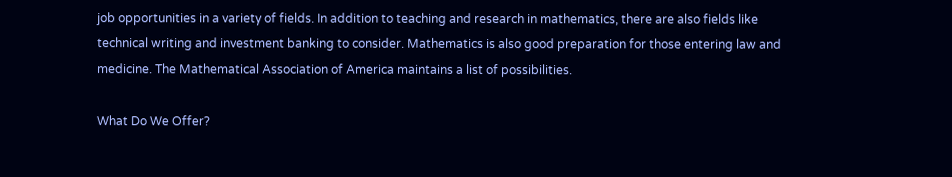job opportunities in a variety of fields. In addition to teaching and research in mathematics, there are also fields like technical writing and investment banking to consider. Mathematics is also good preparation for those entering law and medicine. The Mathematical Association of America maintains a list of possibilities.

What Do We Offer?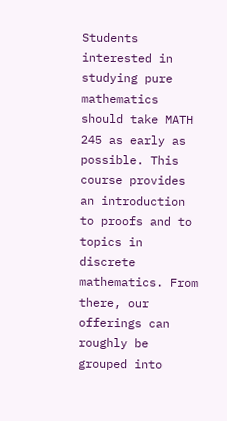Students interested in studying pure mathematics should take MATH 245 as early as possible. This course provides an introduction to proofs and to topics in discrete mathematics. From there, our offerings can roughly be grouped into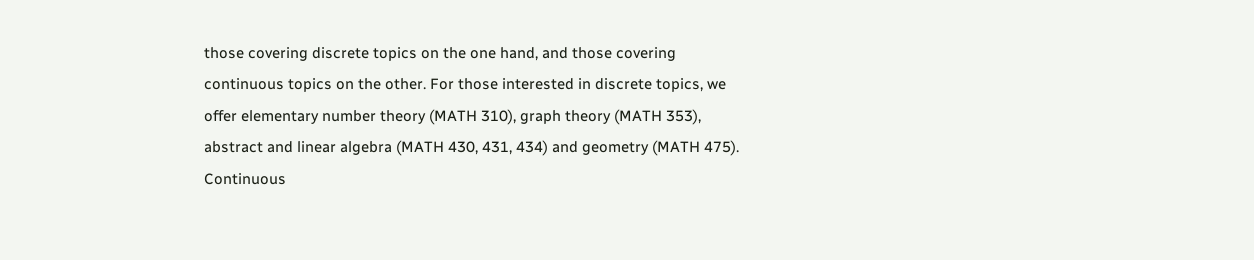those covering discrete topics on the one hand, and those covering continuous topics on the other. For those interested in discrete topics, we offer elementary number theory (MATH 310), graph theory (MATH 353), abstract and linear algebra (MATH 430, 431, 434) and geometry (MATH 475). Continuous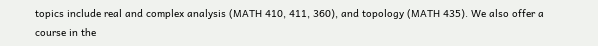topics include real and complex analysis (MATH 410, 411, 360), and topology (MATH 435). We also offer a course in the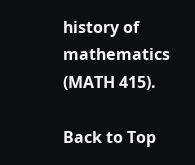history of mathematics (MATH 415).

Back to Top